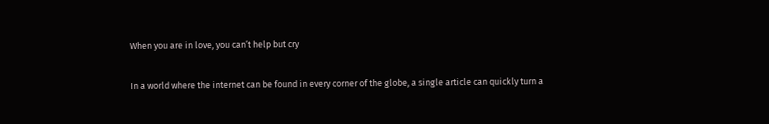When you are in love, you can’t help but cry

In a world where the internet can be found in every corner of the globe, a single article can quickly turn a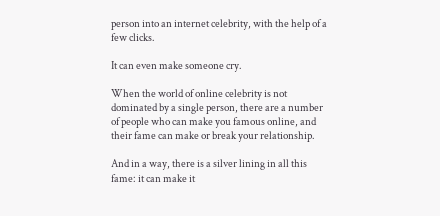person into an internet celebrity, with the help of a few clicks.

It can even make someone cry.

When the world of online celebrity is not dominated by a single person, there are a number of people who can make you famous online, and their fame can make or break your relationship.

And in a way, there is a silver lining in all this fame: it can make it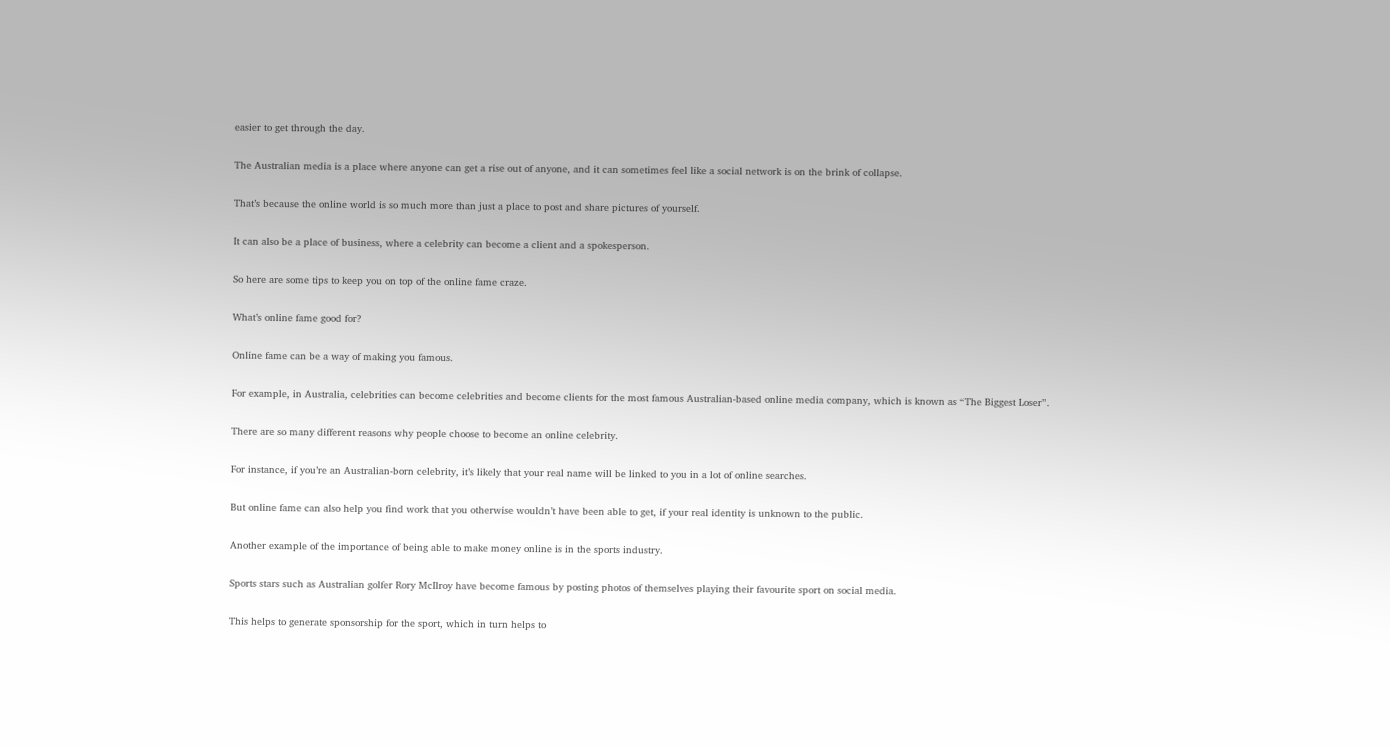easier to get through the day.

The Australian media is a place where anyone can get a rise out of anyone, and it can sometimes feel like a social network is on the brink of collapse.

That’s because the online world is so much more than just a place to post and share pictures of yourself.

It can also be a place of business, where a celebrity can become a client and a spokesperson.

So here are some tips to keep you on top of the online fame craze.

What’s online fame good for?

Online fame can be a way of making you famous.

For example, in Australia, celebrities can become celebrities and become clients for the most famous Australian-based online media company, which is known as “The Biggest Loser”.

There are so many different reasons why people choose to become an online celebrity.

For instance, if you’re an Australian-born celebrity, it’s likely that your real name will be linked to you in a lot of online searches.

But online fame can also help you find work that you otherwise wouldn’t have been able to get, if your real identity is unknown to the public.

Another example of the importance of being able to make money online is in the sports industry.

Sports stars such as Australian golfer Rory McIlroy have become famous by posting photos of themselves playing their favourite sport on social media.

This helps to generate sponsorship for the sport, which in turn helps to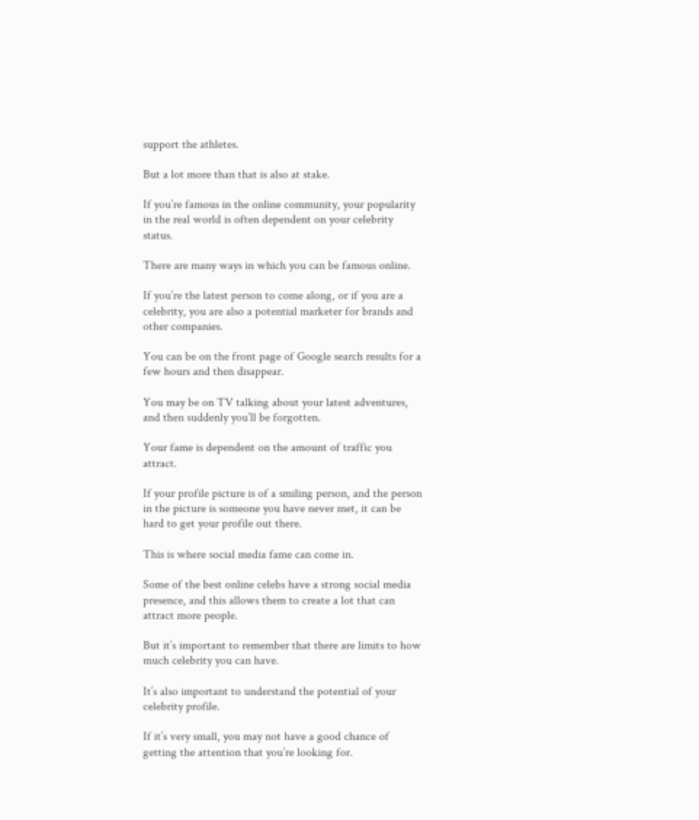support the athletes.

But a lot more than that is also at stake.

If you’re famous in the online community, your popularity in the real world is often dependent on your celebrity status.

There are many ways in which you can be famous online.

If you’re the latest person to come along, or if you are a celebrity, you are also a potential marketer for brands and other companies.

You can be on the front page of Google search results for a few hours and then disappear.

You may be on TV talking about your latest adventures, and then suddenly you’ll be forgotten.

Your fame is dependent on the amount of traffic you attract.

If your profile picture is of a smiling person, and the person in the picture is someone you have never met, it can be hard to get your profile out there.

This is where social media fame can come in.

Some of the best online celebs have a strong social media presence, and this allows them to create a lot that can attract more people.

But it’s important to remember that there are limits to how much celebrity you can have.

It’s also important to understand the potential of your celebrity profile.

If it’s very small, you may not have a good chance of getting the attention that you’re looking for.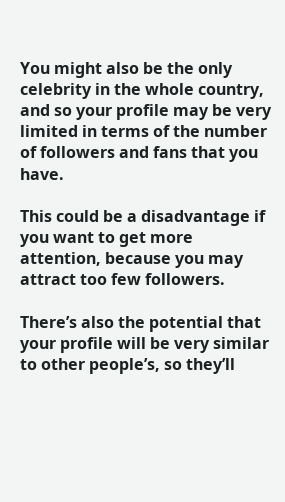You might also be the only celebrity in the whole country, and so your profile may be very limited in terms of the number of followers and fans that you have.

This could be a disadvantage if you want to get more attention, because you may attract too few followers.

There’s also the potential that your profile will be very similar to other people’s, so they’ll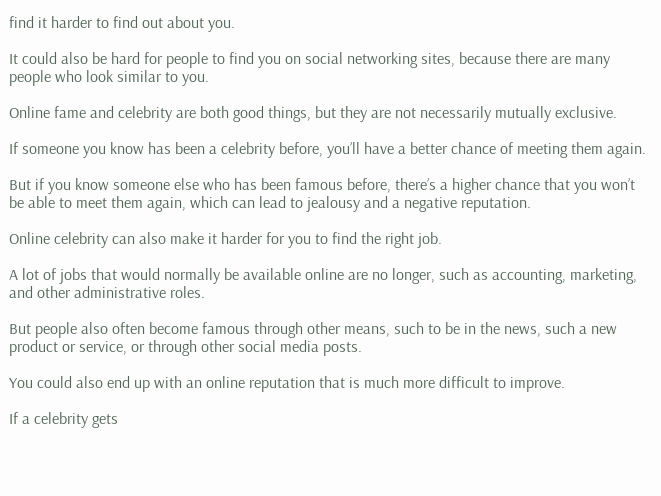find it harder to find out about you.

It could also be hard for people to find you on social networking sites, because there are many people who look similar to you.

Online fame and celebrity are both good things, but they are not necessarily mutually exclusive.

If someone you know has been a celebrity before, you’ll have a better chance of meeting them again.

But if you know someone else who has been famous before, there’s a higher chance that you won’t be able to meet them again, which can lead to jealousy and a negative reputation.

Online celebrity can also make it harder for you to find the right job.

A lot of jobs that would normally be available online are no longer, such as accounting, marketing, and other administrative roles.

But people also often become famous through other means, such to be in the news, such a new product or service, or through other social media posts.

You could also end up with an online reputation that is much more difficult to improve.

If a celebrity gets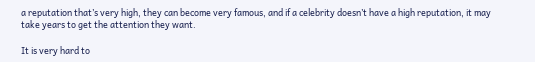a reputation that’s very high, they can become very famous, and if a celebrity doesn’t have a high reputation, it may take years to get the attention they want.

It is very hard to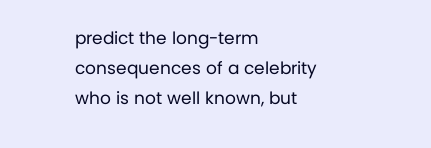predict the long-term consequences of a celebrity who is not well known, but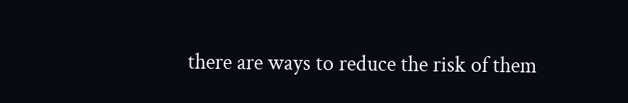there are ways to reduce the risk of them